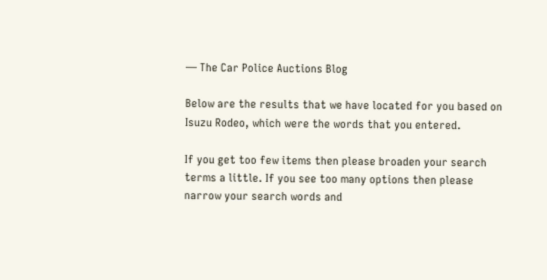— The Car Police Auctions Blog

Below are the results that we have located for you based on Isuzu Rodeo, which were the words that you entered.

If you get too few items then please broaden your search terms a little. If you see too many options then please narrow your search words and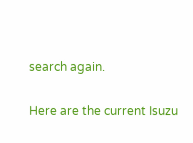search again.

Here are the current Isuzu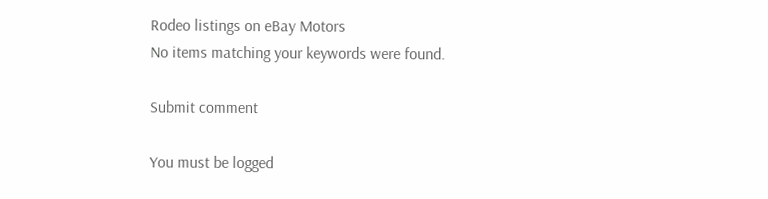Rodeo listings on eBay Motors
No items matching your keywords were found.

Submit comment

You must be logged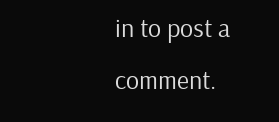in to post a comment.